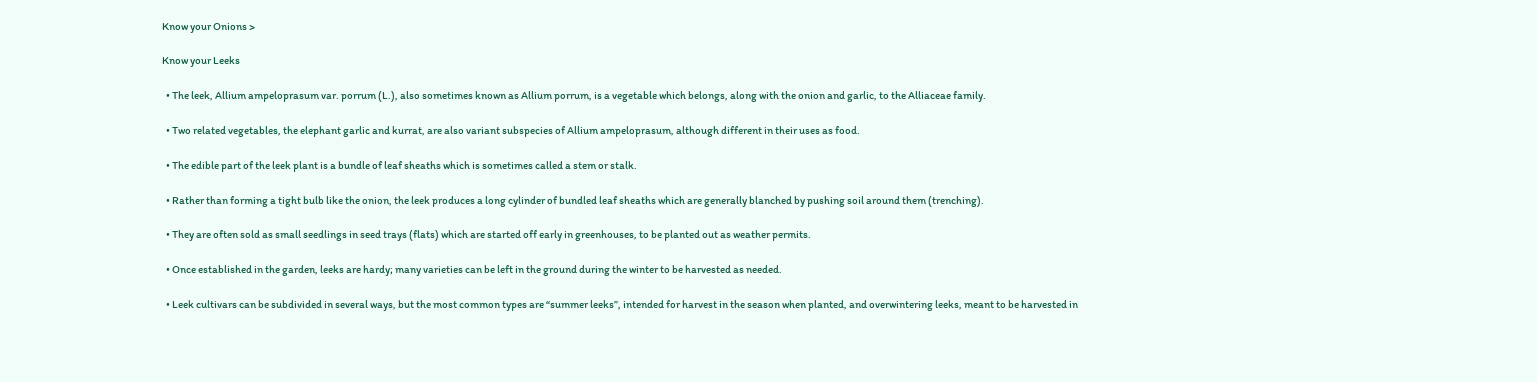Know your Onions >

Know your Leeks

  • The leek, Allium ampeloprasum var. porrum (L.), also sometimes known as Allium porrum, is a vegetable which belongs, along with the onion and garlic, to the Alliaceae family.

  • Two related vegetables, the elephant garlic and kurrat, are also variant subspecies of Allium ampeloprasum, although different in their uses as food.

  • The edible part of the leek plant is a bundle of leaf sheaths which is sometimes called a stem or stalk.

  • Rather than forming a tight bulb like the onion, the leek produces a long cylinder of bundled leaf sheaths which are generally blanched by pushing soil around them (trenching).

  • They are often sold as small seedlings in seed trays (flats) which are started off early in greenhouses, to be planted out as weather permits.

  • Once established in the garden, leeks are hardy; many varieties can be left in the ground during the winter to be harvested as needed.

  • Leek cultivars can be subdivided in several ways, but the most common types are “summer leeks”, intended for harvest in the season when planted, and overwintering leeks, meant to be harvested in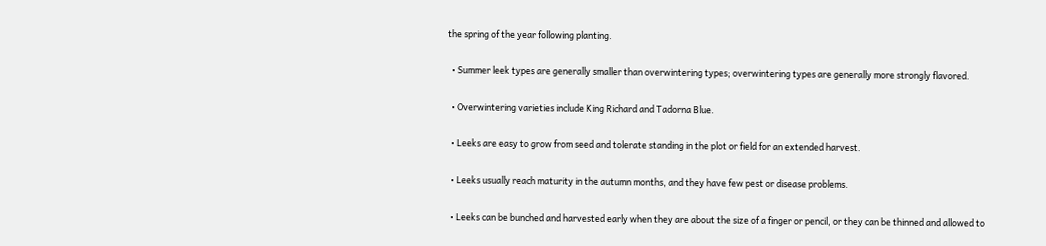the spring of the year following planting.

  • Summer leek types are generally smaller than overwintering types; overwintering types are generally more strongly flavored.

  • Overwintering varieties include King Richard and Tadorna Blue.

  • Leeks are easy to grow from seed and tolerate standing in the plot or field for an extended harvest.

  • Leeks usually reach maturity in the autumn months, and they have few pest or disease problems.

  • Leeks can be bunched and harvested early when they are about the size of a finger or pencil, or they can be thinned and allowed to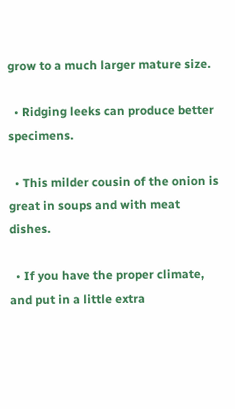grow to a much larger mature size.

  • Ridging leeks can produce better specimens.

  • This milder cousin of the onion is great in soups and with meat dishes.

  • If you have the proper climate, and put in a little extra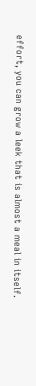effort, you can grow a leek that is almost a meal in itself.